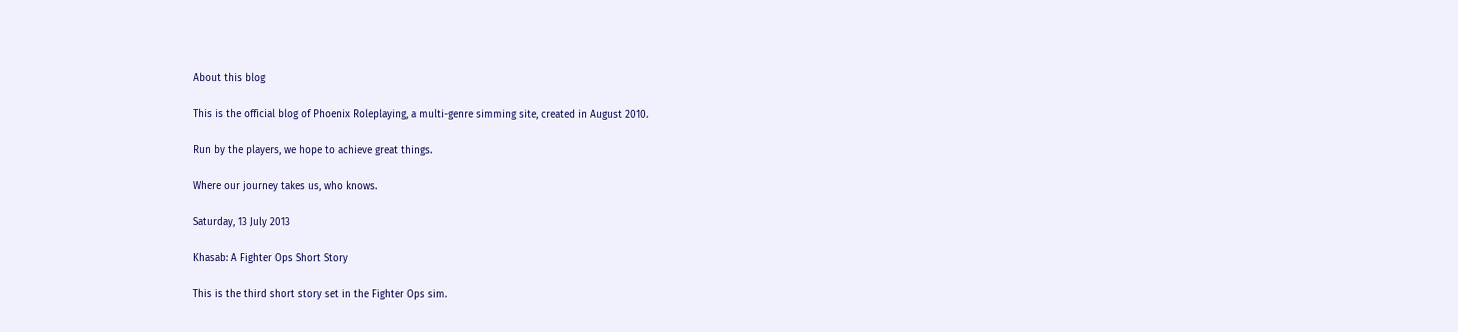About this blog

This is the official blog of Phoenix Roleplaying, a multi-genre simming site, created in August 2010.

Run by the players, we hope to achieve great things.

Where our journey takes us, who knows.

Saturday, 13 July 2013

Khasab: A Fighter Ops Short Story

This is the third short story set in the Fighter Ops sim.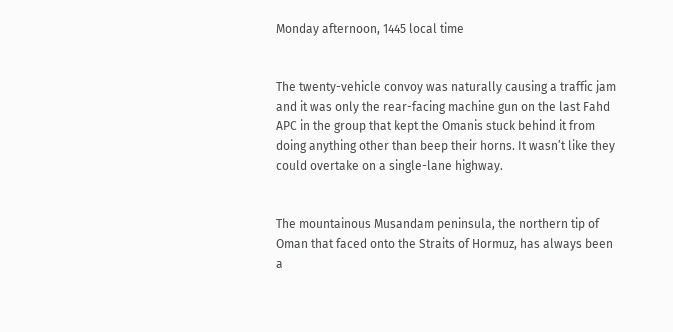Monday afternoon, 1445 local time


The twenty-vehicle convoy was naturally causing a traffic jam and it was only the rear-facing machine gun on the last Fahd APC in the group that kept the Omanis stuck behind it from doing anything other than beep their horns. It wasn’t like they could overtake on a single-lane highway.


The mountainous Musandam peninsula, the northern tip of Oman that faced onto the Straits of Hormuz, has always been a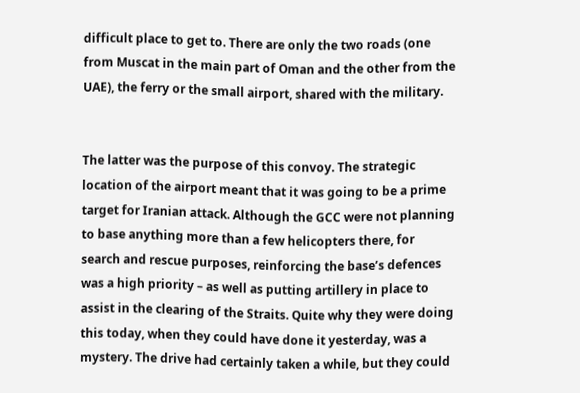difficult place to get to. There are only the two roads (one from Muscat in the main part of Oman and the other from the UAE), the ferry or the small airport, shared with the military.


The latter was the purpose of this convoy. The strategic location of the airport meant that it was going to be a prime target for Iranian attack. Although the GCC were not planning to base anything more than a few helicopters there, for search and rescue purposes, reinforcing the base’s defences was a high priority – as well as putting artillery in place to assist in the clearing of the Straits. Quite why they were doing this today, when they could have done it yesterday, was a mystery. The drive had certainly taken a while, but they could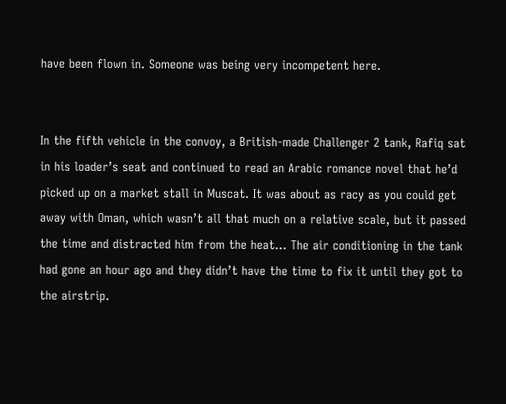have been flown in. Someone was being very incompetent here.


In the fifth vehicle in the convoy, a British-made Challenger 2 tank, Rafiq sat in his loader’s seat and continued to read an Arabic romance novel that he’d picked up on a market stall in Muscat. It was about as racy as you could get away with Oman, which wasn’t all that much on a relative scale, but it passed the time and distracted him from the heat… The air conditioning in the tank had gone an hour ago and they didn’t have the time to fix it until they got to the airstrip.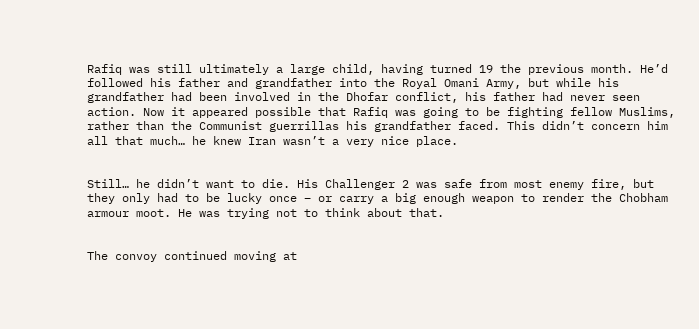Rafiq was still ultimately a large child, having turned 19 the previous month. He’d followed his father and grandfather into the Royal Omani Army, but while his grandfather had been involved in the Dhofar conflict, his father had never seen action. Now it appeared possible that Rafiq was going to be fighting fellow Muslims, rather than the Communist guerrillas his grandfather faced. This didn’t concern him all that much… he knew Iran wasn’t a very nice place.


Still… he didn’t want to die. His Challenger 2 was safe from most enemy fire, but they only had to be lucky once – or carry a big enough weapon to render the Chobham armour moot. He was trying not to think about that.


The convoy continued moving at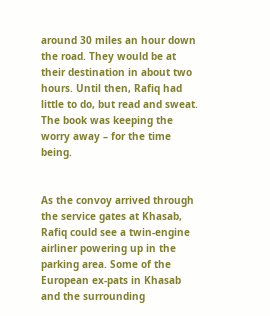around 30 miles an hour down the road. They would be at their destination in about two hours. Until then, Rafiq had little to do, but read and sweat. The book was keeping the worry away – for the time being.


As the convoy arrived through the service gates at Khasab, Rafiq could see a twin-engine airliner powering up in the parking area. Some of the European ex-pats in Khasab and the surrounding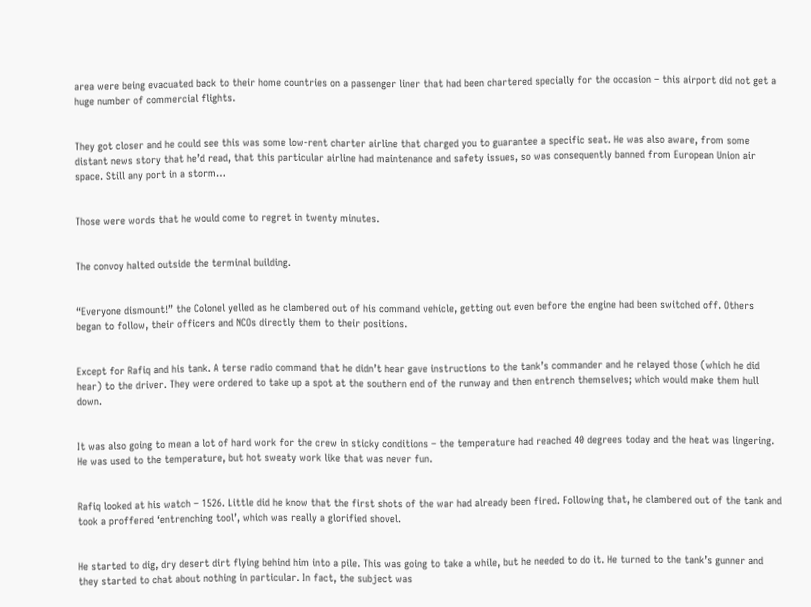area were being evacuated back to their home countries on a passenger liner that had been chartered specially for the occasion – this airport did not get a huge number of commercial flights.


They got closer and he could see this was some low-rent charter airline that charged you to guarantee a specific seat. He was also aware, from some distant news story that he’d read, that this particular airline had maintenance and safety issues, so was consequently banned from European Union air space. Still any port in a storm…


Those were words that he would come to regret in twenty minutes.


The convoy halted outside the terminal building.


“Everyone dismount!” the Colonel yelled as he clambered out of his command vehicle, getting out even before the engine had been switched off. Others began to follow, their officers and NCOs directly them to their positions.


Except for Rafiq and his tank. A terse radio command that he didn’t hear gave instructions to the tank’s commander and he relayed those (which he did hear) to the driver. They were ordered to take up a spot at the southern end of the runway and then entrench themselves; which would make them hull down.


It was also going to mean a lot of hard work for the crew in sticky conditions – the temperature had reached 40 degrees today and the heat was lingering. He was used to the temperature, but hot sweaty work like that was never fun.


Rafiq looked at his watch – 1526. Little did he know that the first shots of the war had already been fired. Following that, he clambered out of the tank and took a proffered ‘entrenching tool’, which was really a glorified shovel.


He started to dig, dry desert dirt flying behind him into a pile. This was going to take a while, but he needed to do it. He turned to the tank’s gunner and they started to chat about nothing in particular. In fact, the subject was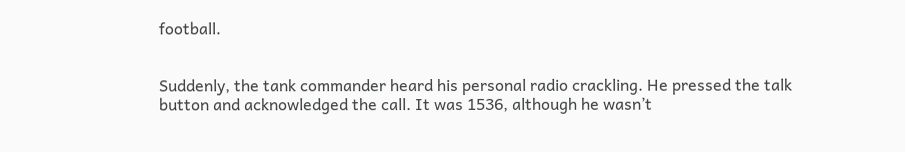football.


Suddenly, the tank commander heard his personal radio crackling. He pressed the talk button and acknowledged the call. It was 1536, although he wasn’t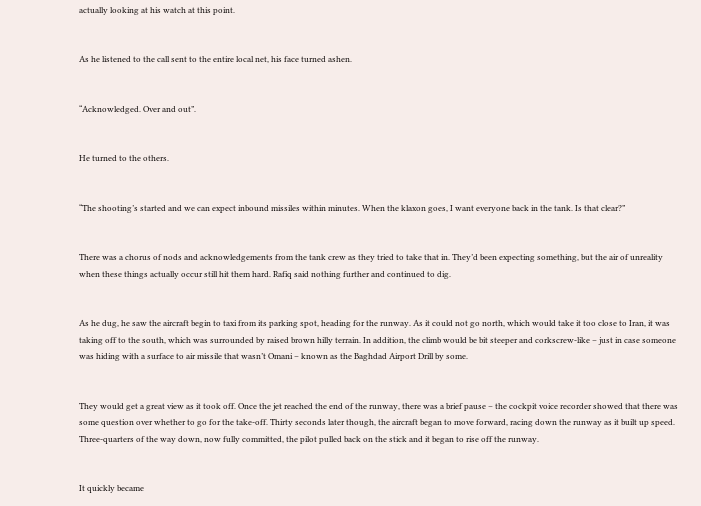actually looking at his watch at this point.


As he listened to the call sent to the entire local net, his face turned ashen.


“Acknowledged. Over and out”.


He turned to the others.


“The shooting’s started and we can expect inbound missiles within minutes. When the klaxon goes, I want everyone back in the tank. Is that clear?”


There was a chorus of nods and acknowledgements from the tank crew as they tried to take that in. They’d been expecting something, but the air of unreality when these things actually occur still hit them hard. Rafiq said nothing further and continued to dig.


As he dug, he saw the aircraft begin to taxi from its parking spot, heading for the runway. As it could not go north, which would take it too close to Iran, it was taking off to the south, which was surrounded by raised brown hilly terrain. In addition, the climb would be bit steeper and corkscrew-like – just in case someone was hiding with a surface to air missile that wasn’t Omani – known as the Baghdad Airport Drill by some.


They would get a great view as it took off. Once the jet reached the end of the runway, there was a brief pause – the cockpit voice recorder showed that there was some question over whether to go for the take-off. Thirty seconds later though, the aircraft began to move forward, racing down the runway as it built up speed. Three-quarters of the way down, now fully committed, the pilot pulled back on the stick and it began to rise off the runway.


It quickly became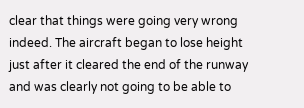clear that things were going very wrong indeed. The aircraft began to lose height just after it cleared the end of the runway and was clearly not going to be able to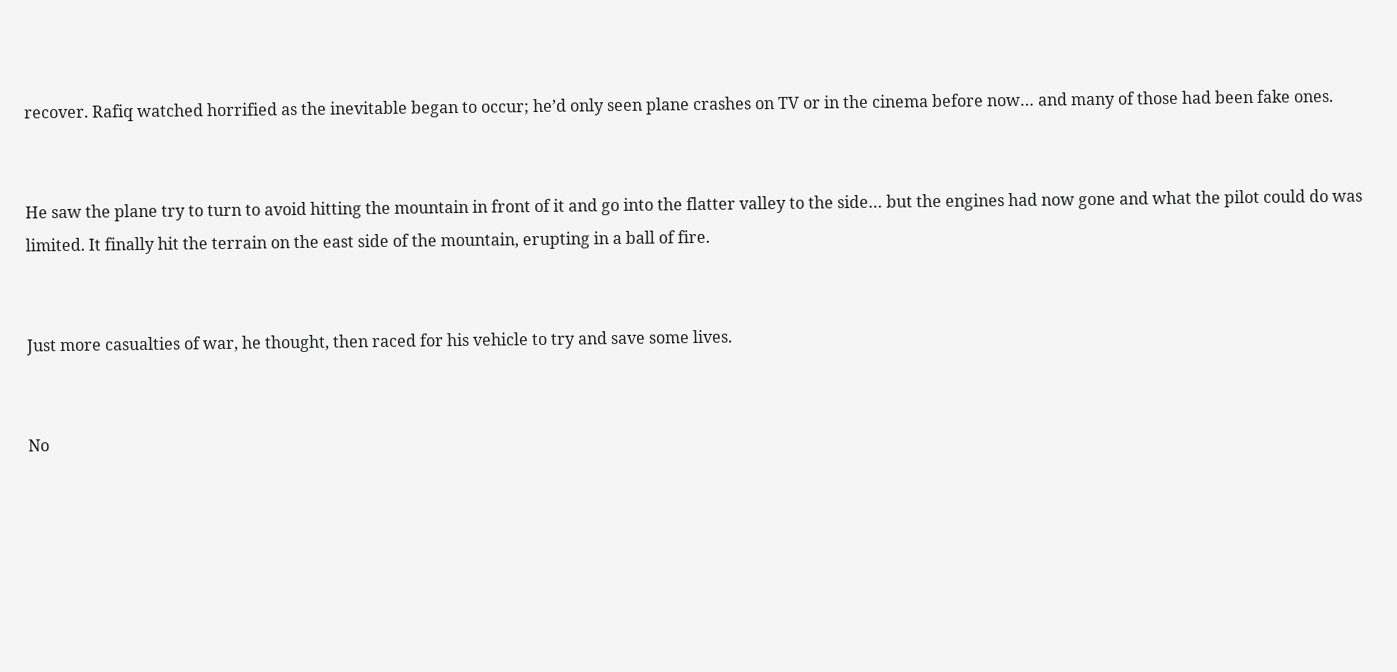recover. Rafiq watched horrified as the inevitable began to occur; he’d only seen plane crashes on TV or in the cinema before now… and many of those had been fake ones.


He saw the plane try to turn to avoid hitting the mountain in front of it and go into the flatter valley to the side… but the engines had now gone and what the pilot could do was limited. It finally hit the terrain on the east side of the mountain, erupting in a ball of fire.


Just more casualties of war, he thought, then raced for his vehicle to try and save some lives.


No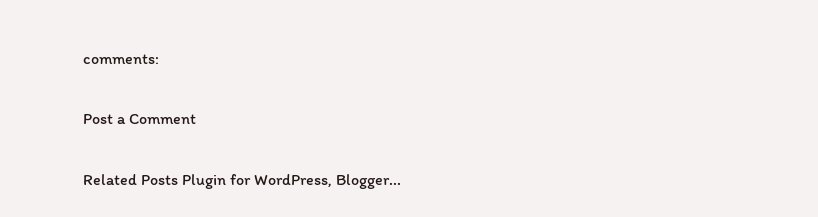comments:

Post a Comment

Related Posts Plugin for WordPress, Blogger...